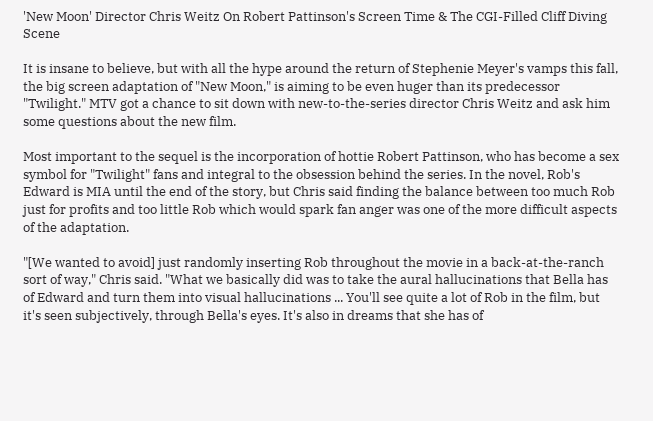'New Moon' Director Chris Weitz On Robert Pattinson's Screen Time & The CGI-Filled Cliff Diving Scene

It is insane to believe, but with all the hype around the return of Stephenie Meyer's vamps this fall, the big screen adaptation of "New Moon," is aiming to be even huger than its predecessor "Twilight." MTV got a chance to sit down with new-to-the-series director Chris Weitz and ask him some questions about the new film.

Most important to the sequel is the incorporation of hottie Robert Pattinson, who has become a sex symbol for "Twilight" fans and integral to the obsession behind the series. In the novel, Rob's Edward is MIA until the end of the story, but Chris said finding the balance between too much Rob just for profits and too little Rob which would spark fan anger was one of the more difficult aspects of the adaptation.

"[We wanted to avoid] just randomly inserting Rob throughout the movie in a back-at-the-ranch sort of way," Chris said. "What we basically did was to take the aural hallucinations that Bella has of Edward and turn them into visual hallucinations ... You'll see quite a lot of Rob in the film, but it's seen subjectively, through Bella's eyes. It's also in dreams that she has of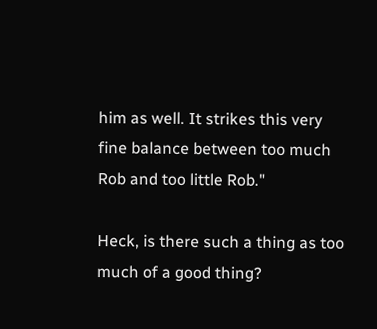him as well. It strikes this very fine balance between too much Rob and too little Rob."

Heck, is there such a thing as too much of a good thing?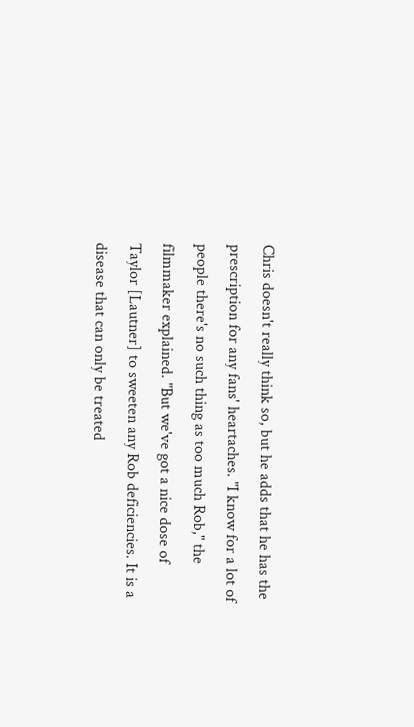Chris doesn't really think so, but he adds that he has the prescription for any fans' heartaches. "I know for a lot of people there's no such thing as too much Rob," the filmmaker explained. "But we've got a nice dose of Taylor [Lautner] to sweeten any Rob deficiencies. It is a disease that can only be treated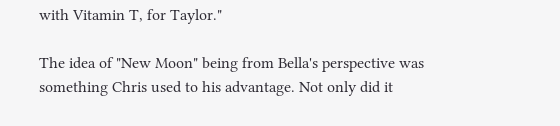with Vitamin T, for Taylor."

The idea of "New Moon" being from Bella's perspective was something Chris used to his advantage. Not only did it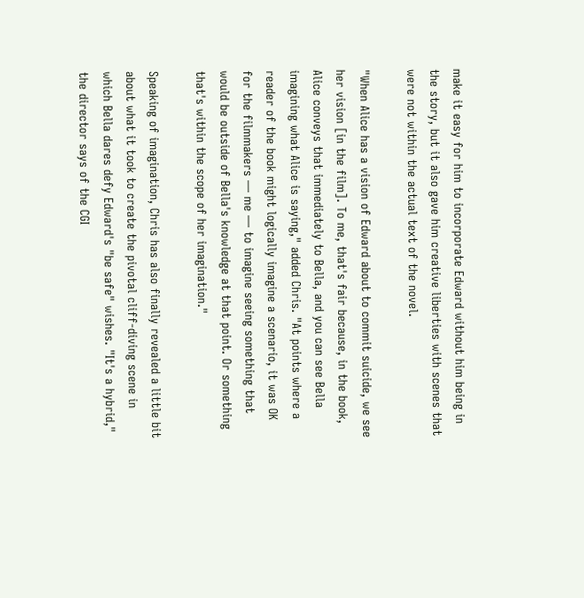make it easy for him to incorporate Edward without him being in the story, but it also gave him creative liberties with scenes that were not within the actual text of the novel.

"When Alice has a vision of Edward about to commit suicide, we see her vision [in the film]. To me, that's fair because, in the book, Alice conveys that immediately to Bella, and you can see Bella imagining what Alice is saying," added Chris. "At points where a reader of the book might logically imagine a scenario, it was OK for the filmmakers — me — to imagine seeing something that would be outside of Bella's knowledge at that point. Or something that's within the scope of her imagination."

Speaking of imagination, Chris has also finally revealed a little bit about what it took to create the pivotal cliff-diving scene in which Bella dares defy Edward's "be safe" wishes. "It's a hybrid," the director says of the CGI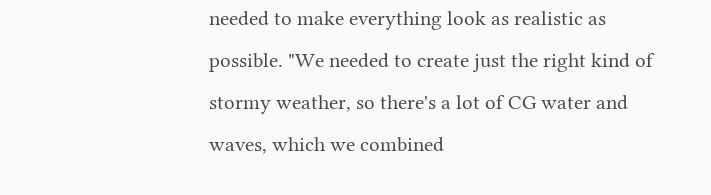needed to make everything look as realistic as possible. "We needed to create just the right kind of stormy weather, so there's a lot of CG water and waves, which we combined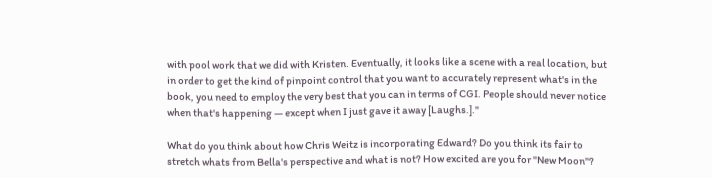with pool work that we did with Kristen. Eventually, it looks like a scene with a real location, but in order to get the kind of pinpoint control that you want to accurately represent what's in the book, you need to employ the very best that you can in terms of CGI. People should never notice when that's happening — except when I just gave it away [Laughs.]."

What do you think about how Chris Weitz is incorporating Edward? Do you think its fair to stretch whats from Bella's perspective and what is not? How excited are you for "New Moon"?